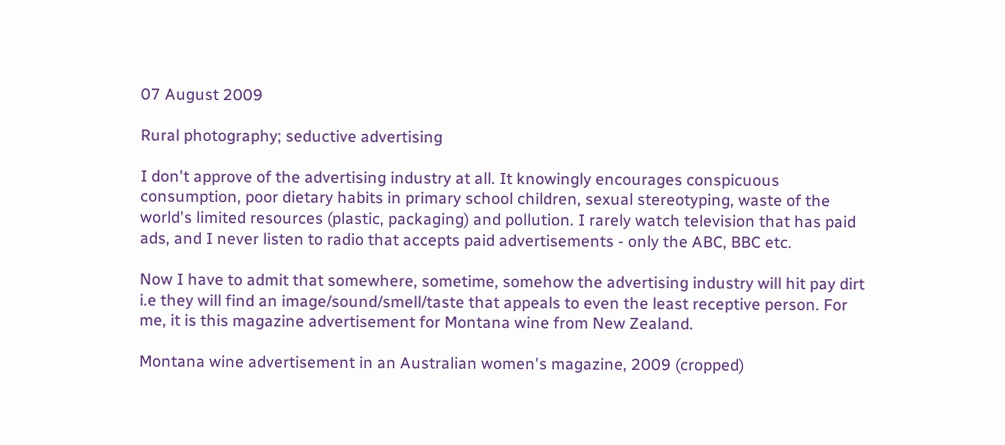07 August 2009

Rural photography; seductive advertising

I don't approve of the advertising industry at all. It knowingly encourages conspicuous consumption, poor dietary habits in primary school children, sexual stereotyping, waste of the world's limited resources (plastic, packaging) and pollution. I rarely watch television that has paid ads, and I never listen to radio that accepts paid advertisements - only the ABC, BBC etc.

Now I have to admit that somewhere, sometime, somehow the advertising industry will hit pay dirt i.e they will find an image/sound/smell/taste that appeals to even the least receptive person. For me, it is this magazine advertisement for Montana wine from New Zealand.

Montana wine advertisement in an Australian women's magazine, 2009 (cropped)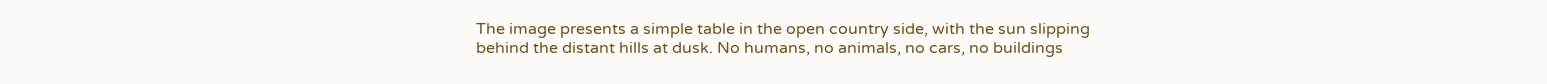The image presents a simple table in the open country side, with the sun slipping behind the distant hills at dusk. No humans, no animals, no cars, no buildings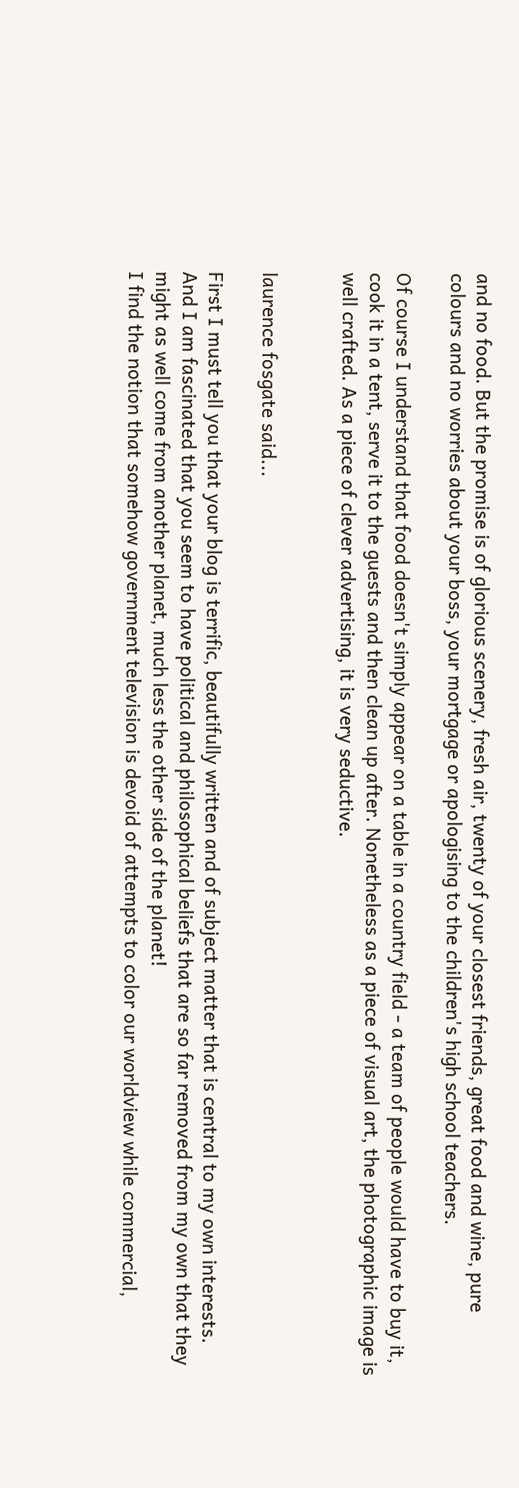and no food. But the promise is of glorious scenery, fresh air, twenty of your closest friends, great food and wine, pure colours and no worries about your boss, your mortgage or apologising to the children's high school teachers.

Of course I understand that food doesn't simply appear on a table in a country field - a team of people would have to buy it, cook it in a tent, serve it to the guests and then clean up after. Nonetheless as a piece of visual art, the photographic image is well crafted. As a piece of clever advertising, it is very seductive.


laurence fosgate said...

First I must tell you that your blog is terrific, beautifully written and of subject matter that is central to my own interests. And I am fascinated that you seem to have political and philosophical beliefs that are so far removed from my own that they might as well come from another planet, much less the other side of the planet!
I find the notion that somehow government television is devoid of attempts to color our worldview while commercial,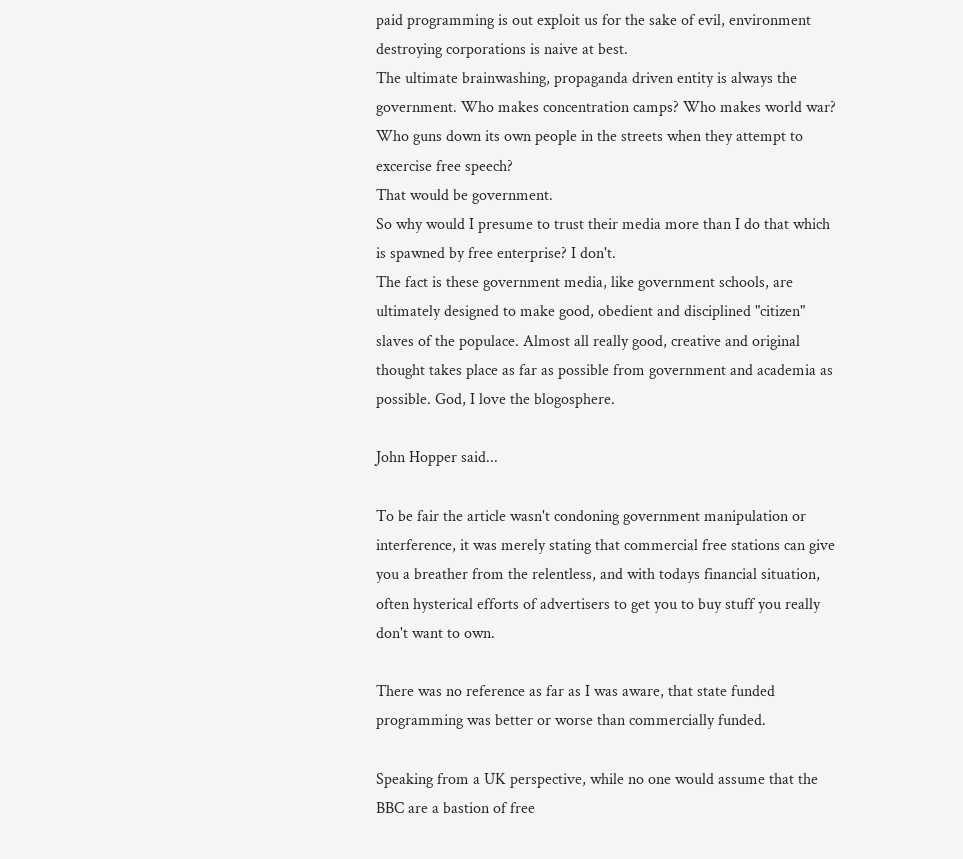paid programming is out exploit us for the sake of evil, environment destroying corporations is naive at best.
The ultimate brainwashing, propaganda driven entity is always the government. Who makes concentration camps? Who makes world war? Who guns down its own people in the streets when they attempt to excercise free speech?
That would be government.
So why would I presume to trust their media more than I do that which is spawned by free enterprise? I don't.
The fact is these government media, like government schools, are ultimately designed to make good, obedient and disciplined "citizen" slaves of the populace. Almost all really good, creative and original thought takes place as far as possible from government and academia as possible. God, I love the blogosphere.

John Hopper said...

To be fair the article wasn't condoning government manipulation or interference, it was merely stating that commercial free stations can give you a breather from the relentless, and with todays financial situation, often hysterical efforts of advertisers to get you to buy stuff you really don't want to own.

There was no reference as far as I was aware, that state funded programming was better or worse than commercially funded.

Speaking from a UK perspective, while no one would assume that the BBC are a bastion of free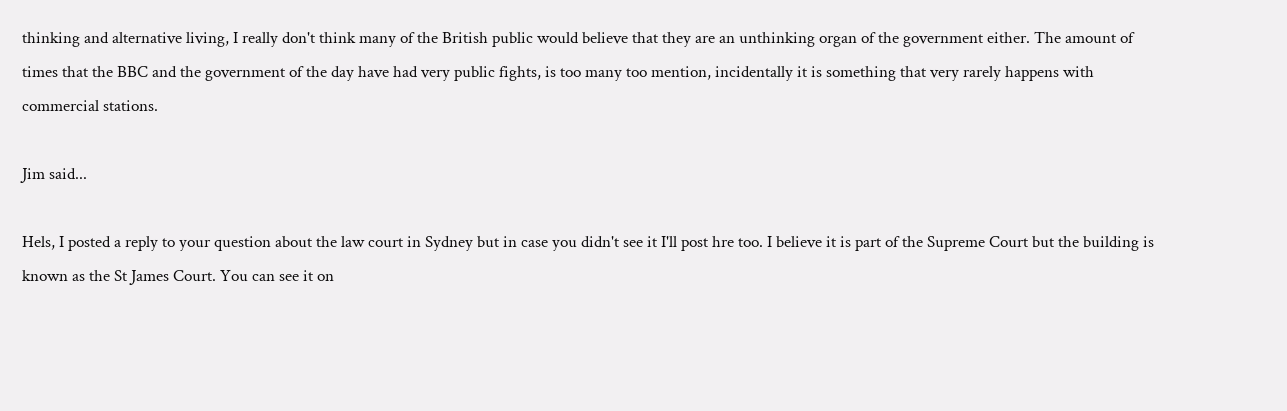thinking and alternative living, I really don't think many of the British public would believe that they are an unthinking organ of the government either. The amount of times that the BBC and the government of the day have had very public fights, is too many too mention, incidentally it is something that very rarely happens with commercial stations.

Jim said...

Hels, I posted a reply to your question about the law court in Sydney but in case you didn't see it I'll post hre too. I believe it is part of the Supreme Court but the building is known as the St James Court. You can see it on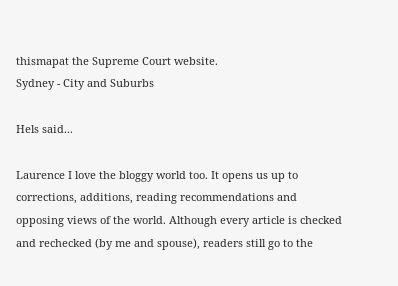thismapat the Supreme Court website.
Sydney - City and Suburbs

Hels said...

Laurence I love the bloggy world too. It opens us up to corrections, additions, reading recommendations and opposing views of the world. Although every article is checked and rechecked (by me and spouse), readers still go to the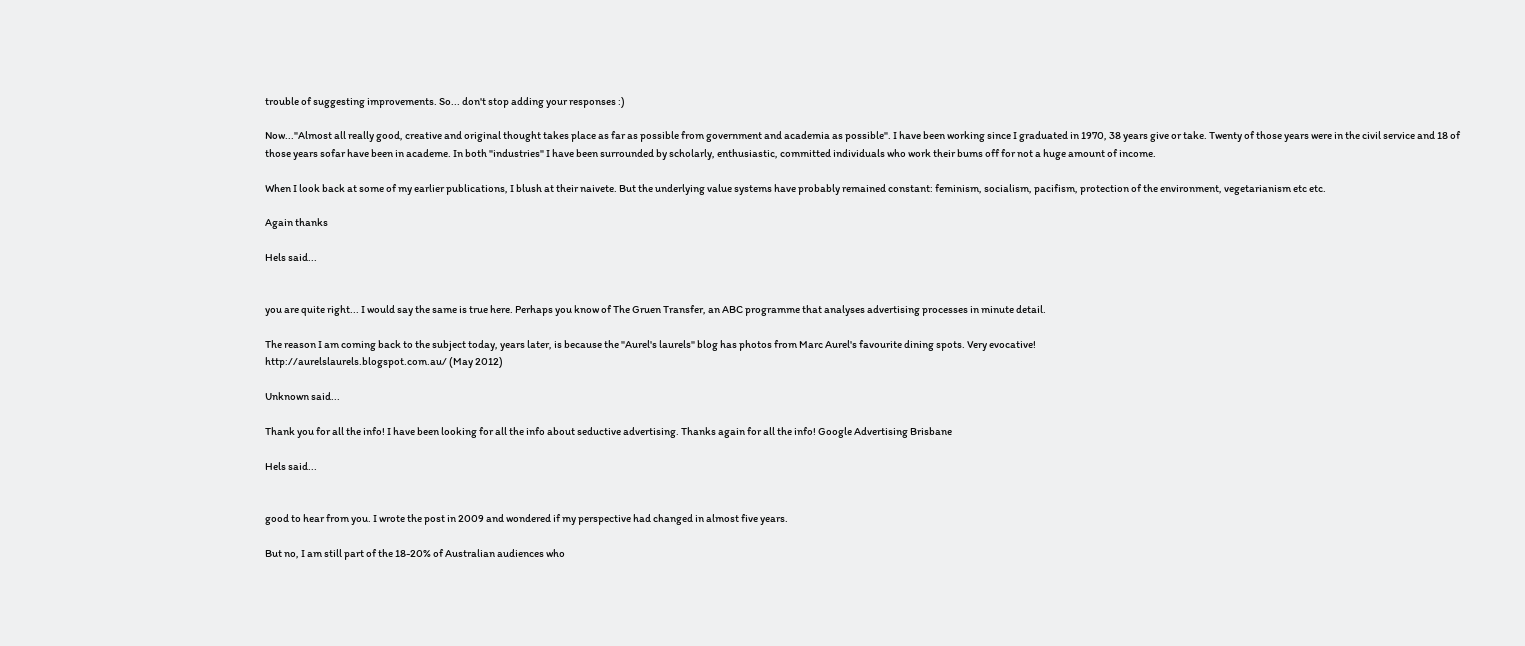trouble of suggesting improvements. So... don't stop adding your responses :)

Now..."Almost all really good, creative and original thought takes place as far as possible from government and academia as possible". I have been working since I graduated in 1970, 38 years give or take. Twenty of those years were in the civil service and 18 of those years sofar have been in academe. In both "industries" I have been surrounded by scholarly, enthusiastic, committed individuals who work their bums off for not a huge amount of income.

When I look back at some of my earlier publications, I blush at their naivete. But the underlying value systems have probably remained constant: feminism, socialism, pacifism, protection of the environment, vegetarianism etc etc.

Again thanks

Hels said...


you are quite right... I would say the same is true here. Perhaps you know of The Gruen Transfer, an ABC programme that analyses advertising processes in minute detail.

The reason I am coming back to the subject today, years later, is because the "Aurel's laurels" blog has photos from Marc Aurel's favourite dining spots. Very evocative!
http://aurelslaurels.blogspot.com.au/ (May 2012)

Unknown said...

Thank you for all the info! I have been looking for all the info about seductive advertising. Thanks again for all the info! Google Advertising Brisbane

Hels said...


good to hear from you. I wrote the post in 2009 and wondered if my perspective had changed in almost five years.

But no, I am still part of the 18-20% of Australian audiences who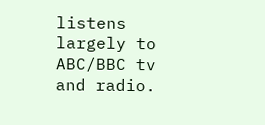listens largely to ABC/BBC tv and radio.